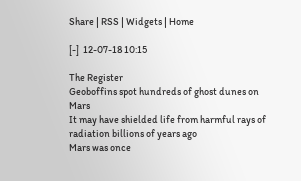Share | RSS | Widgets | Home

[-]  12-07-18 10:15

The Register
Geoboffins spot hundreds of ghost dunes on Mars
It may have shielded life from harmful rays of radiation billions of years ago
Mars was once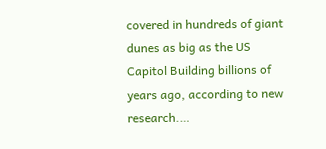covered in hundreds of giant dunes as big as the US Capitol Building billions of years ago, according to new research.…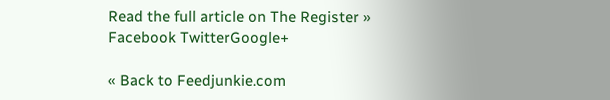Read the full article on The Register »
Facebook TwitterGoogle+

« Back to Feedjunkie.com